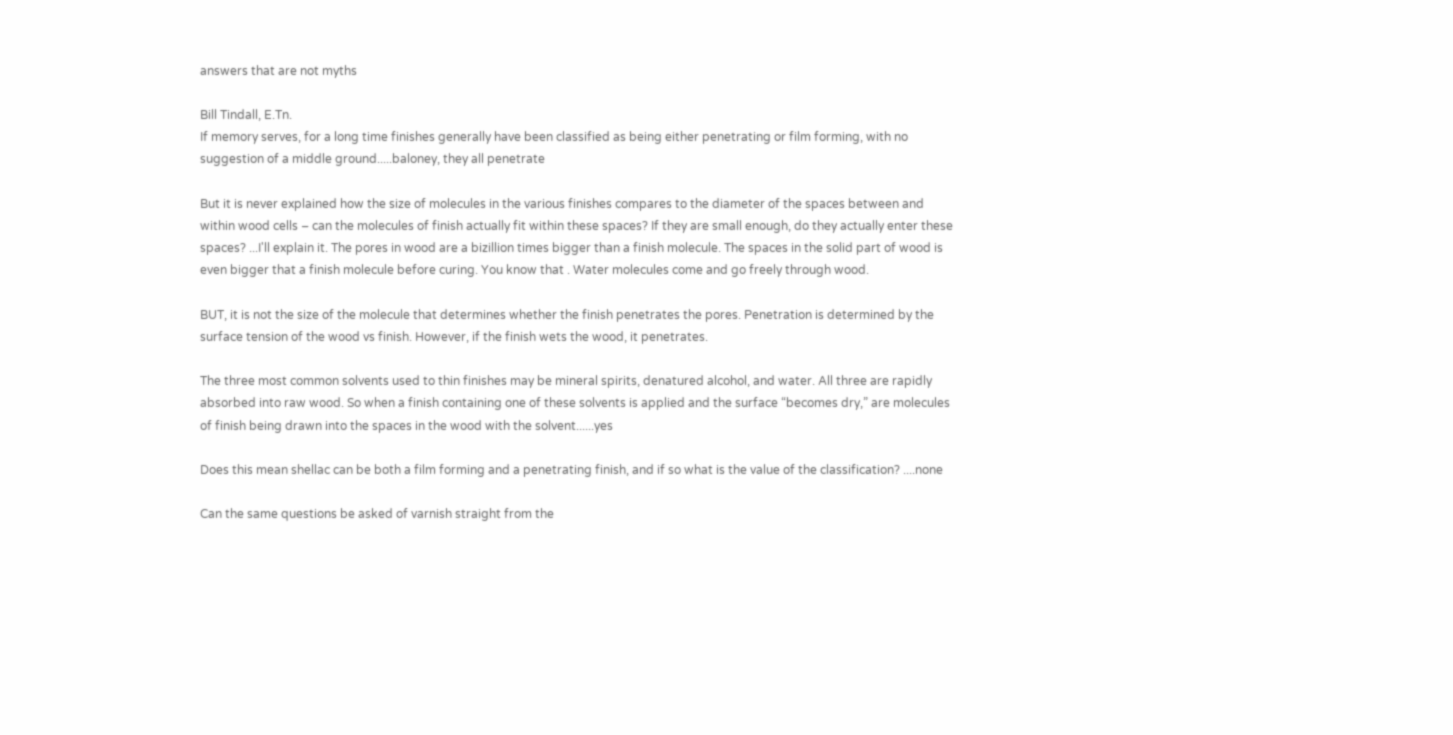answers that are not myths

Bill Tindall, E.Tn.
If memory serves, for a long time finishes generally have been classified as being either penetrating or film forming, with no suggestion of a middle ground.....baloney, they all penetrate

But it is never explained how the size of molecules in the various finishes compares to the diameter of the spaces between and within wood cells – can the molecules of finish actually fit within these spaces? If they are small enough, do they actually enter these spaces? ...I'll explain it. The pores in wood are a bizillion times bigger than a finish molecule. The spaces in the solid part of wood is even bigger that a finish molecule before curing. You know that . Water molecules come and go freely through wood.

BUT, it is not the size of the molecule that determines whether the finish penetrates the pores. Penetration is determined by the surface tension of the wood vs finish. However, if the finish wets the wood, it penetrates.

The three most common solvents used to thin finishes may be mineral spirits, denatured alcohol, and water. All three are rapidly absorbed into raw wood. So when a finish containing one of these solvents is applied and the surface “becomes dry,” are molecules of finish being drawn into the spaces in the wood with the solvent......yes

Does this mean shellac can be both a film forming and a penetrating finish, and if so what is the value of the classification? ....none

Can the same questions be asked of varnish straight from the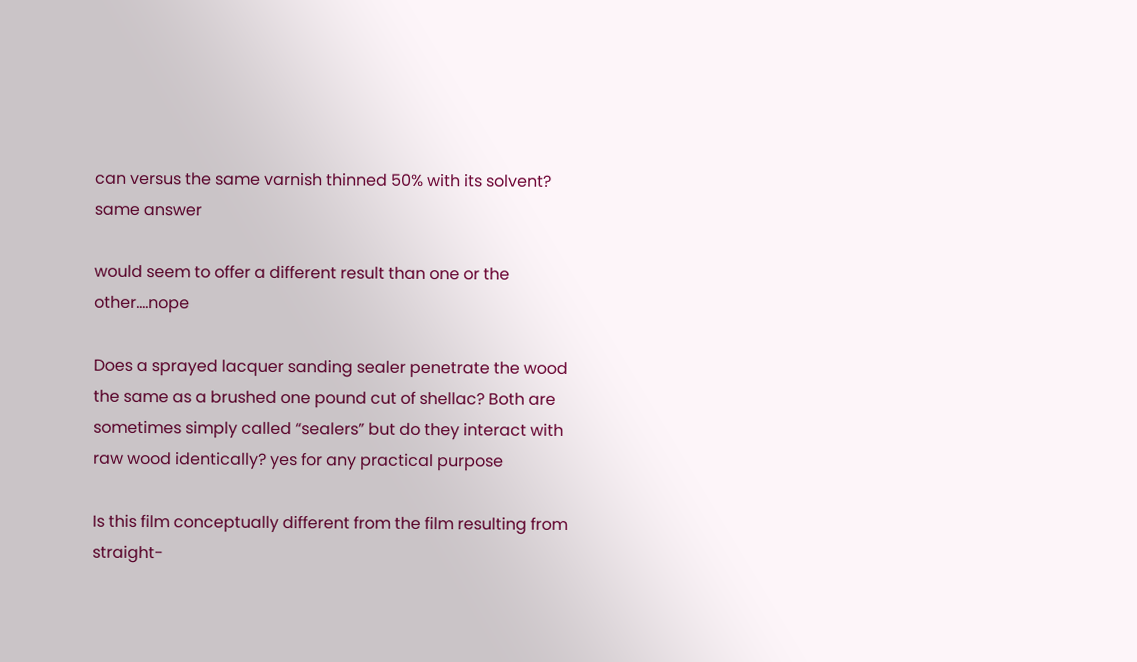can versus the same varnish thinned 50% with its solvent? same answer

would seem to offer a different result than one or the other....nope

Does a sprayed lacquer sanding sealer penetrate the wood the same as a brushed one pound cut of shellac? Both are sometimes simply called “sealers” but do they interact with raw wood identically? yes for any practical purpose

Is this film conceptually different from the film resulting from straight-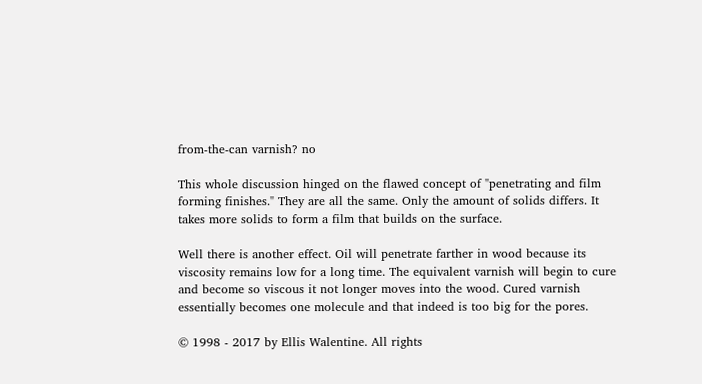from-the-can varnish? no

This whole discussion hinged on the flawed concept of "penetrating and film forming finishes." They are all the same. Only the amount of solids differs. It takes more solids to form a film that builds on the surface.

Well there is another effect. Oil will penetrate farther in wood because its viscosity remains low for a long time. The equivalent varnish will begin to cure and become so viscous it not longer moves into the wood. Cured varnish essentially becomes one molecule and that indeed is too big for the pores.

© 1998 - 2017 by Ellis Walentine. All rights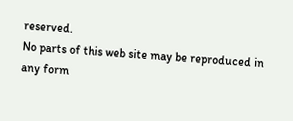reserved.
No parts of this web site may be reproduced in any form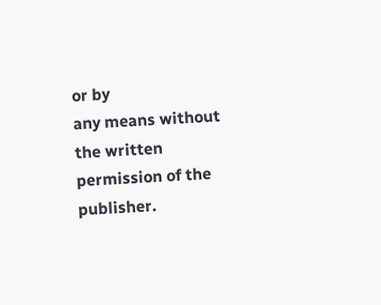or by
any means without the written permission of the publisher.